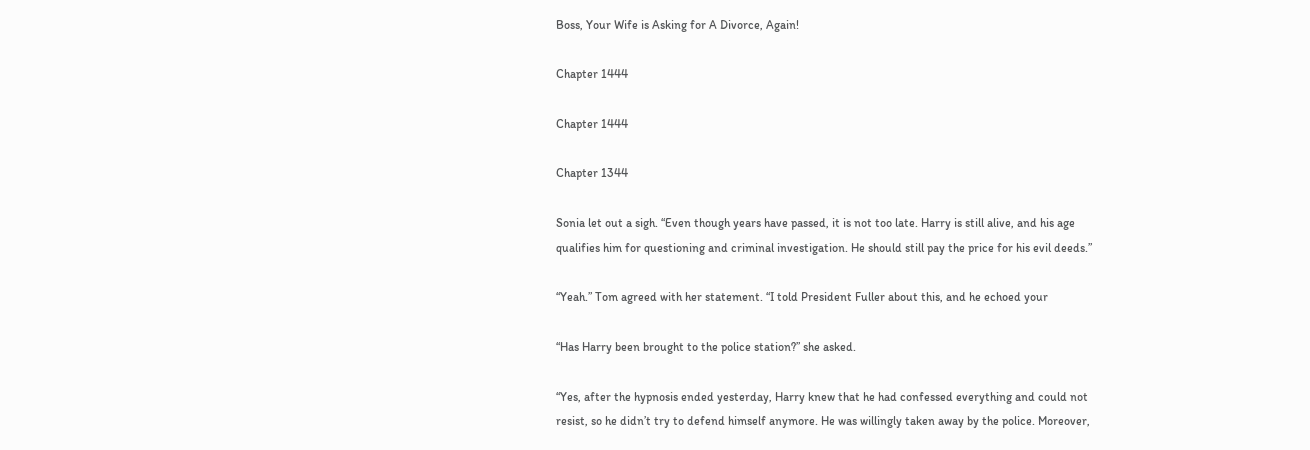Boss, Your Wife is Asking for A Divorce, Again!

Chapter 1444

Chapter 1444

Chapter 1344

Sonia let out a sigh. “Even though years have passed, it is not too late. Harry is still alive, and his age
qualifies him for questioning and criminal investigation. He should still pay the price for his evil deeds.”

“Yeah.” Tom agreed with her statement. “I told President Fuller about this, and he echoed your

“Has Harry been brought to the police station?” she asked.

“Yes, after the hypnosis ended yesterday, Harry knew that he had confessed everything and could not
resist, so he didn’t try to defend himself anymore. He was willingly taken away by the police. Moreover,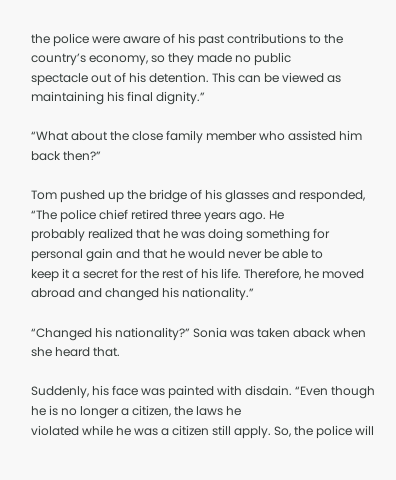the police were aware of his past contributions to the country’s economy, so they made no public
spectacle out of his detention. This can be viewed as maintaining his final dignity.”

“What about the close family member who assisted him back then?”

Tom pushed up the bridge of his glasses and responded, “The police chief retired three years ago. He
probably realized that he was doing something for personal gain and that he would never be able to
keep it a secret for the rest of his life. Therefore, he moved abroad and changed his nationality.”

“Changed his nationality?” Sonia was taken aback when she heard that.

Suddenly, his face was painted with disdain. “Even though he is no longer a citizen, the laws he
violated while he was a citizen still apply. So, the police will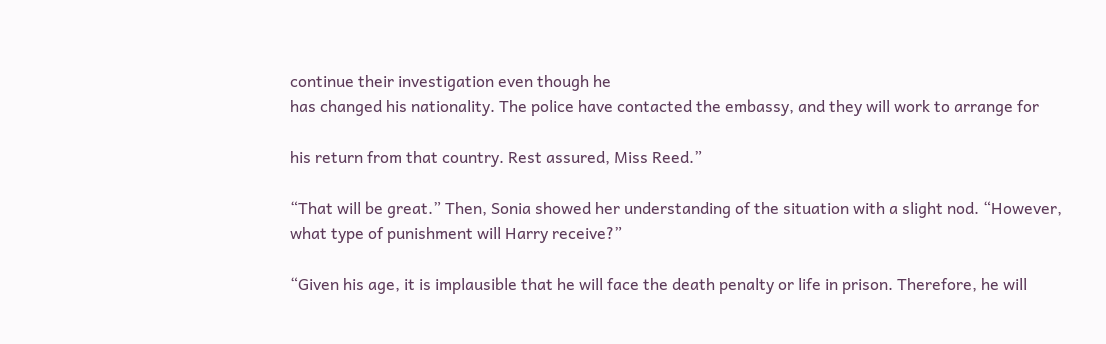continue their investigation even though he
has changed his nationality. The police have contacted the embassy, and they will work to arrange for

his return from that country. Rest assured, Miss Reed.”

“That will be great.” Then, Sonia showed her understanding of the situation with a slight nod. “However,
what type of punishment will Harry receive?”

“Given his age, it is implausible that he will face the death penalty or life in prison. Therefore, he will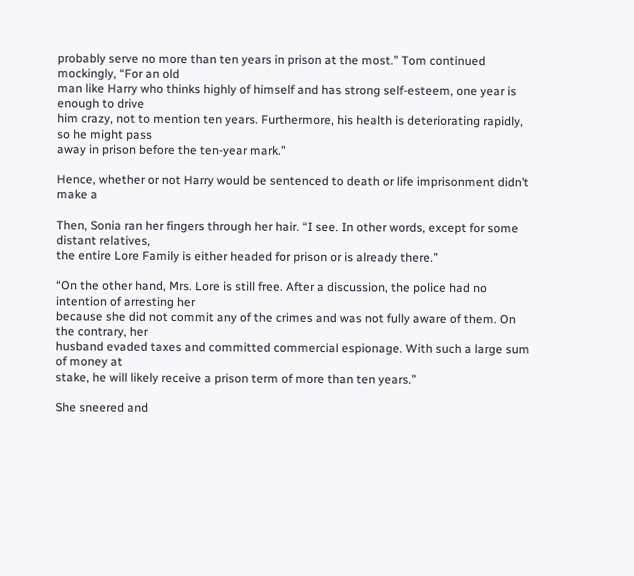probably serve no more than ten years in prison at the most.” Tom continued mockingly, “For an old
man like Harry who thinks highly of himself and has strong self-esteem, one year is enough to drive
him crazy, not to mention ten years. Furthermore, his health is deteriorating rapidly, so he might pass
away in prison before the ten-year mark.”

Hence, whether or not Harry would be sentenced to death or life imprisonment didn’t make a

Then, Sonia ran her fingers through her hair. “I see. In other words, except for some distant relatives,
the entire Lore Family is either headed for prison or is already there.”

“On the other hand, Mrs. Lore is still free. After a discussion, the police had no intention of arresting her
because she did not commit any of the crimes and was not fully aware of them. On the contrary, her
husband evaded taxes and committed commercial espionage. With such a large sum of money at
stake, he will likely receive a prison term of more than ten years.”

She sneered and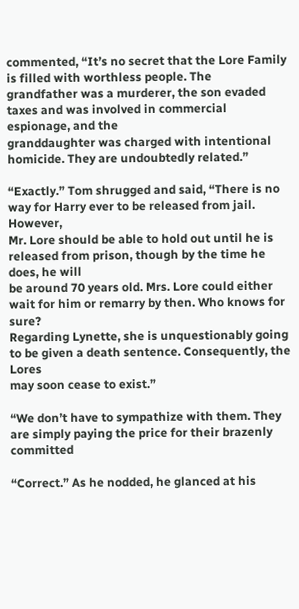commented, “It’s no secret that the Lore Family is filled with worthless people. The
grandfather was a murderer, the son evaded taxes and was involved in commercial espionage, and the
granddaughter was charged with intentional homicide. They are undoubtedly related.”

“Exactly.” Tom shrugged and said, “There is no way for Harry ever to be released from jail. However,
Mr. Lore should be able to hold out until he is released from prison, though by the time he does, he will
be around 70 years old. Mrs. Lore could either wait for him or remarry by then. Who knows for sure?
Regarding Lynette, she is unquestionably going to be given a death sentence. Consequently, the Lores
may soon cease to exist.”

“We don’t have to sympathize with them. They are simply paying the price for their brazenly committed

“Correct.” As he nodded, he glanced at his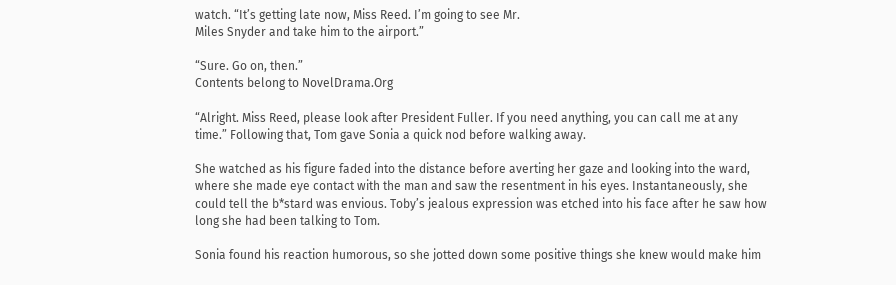watch. “It’s getting late now, Miss Reed. I’m going to see Mr.
Miles Snyder and take him to the airport.”

“Sure. Go on, then.”
Contents belong to NovelDrama.Org

“Alright. Miss Reed, please look after President Fuller. If you need anything, you can call me at any
time.” Following that, Tom gave Sonia a quick nod before walking away.

She watched as his figure faded into the distance before averting her gaze and looking into the ward,
where she made eye contact with the man and saw the resentment in his eyes. Instantaneously, she
could tell the b*stard was envious. Toby’s jealous expression was etched into his face after he saw how
long she had been talking to Tom.

Sonia found his reaction humorous, so she jotted down some positive things she knew would make him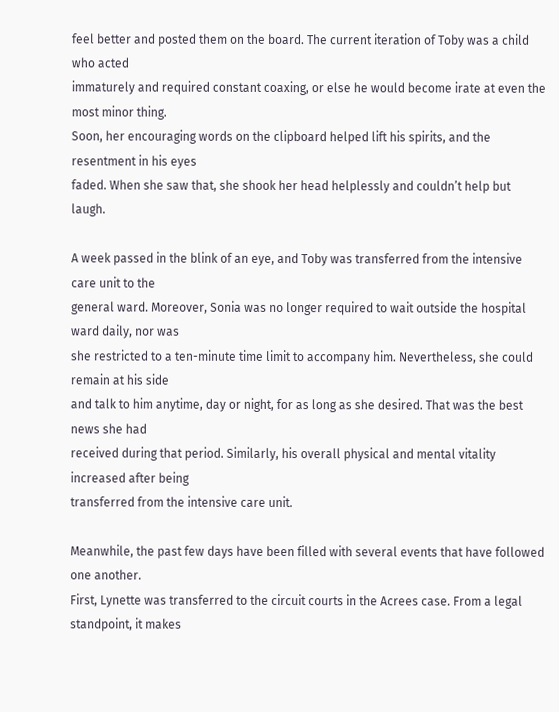feel better and posted them on the board. The current iteration of Toby was a child who acted
immaturely and required constant coaxing, or else he would become irate at even the most minor thing.
Soon, her encouraging words on the clipboard helped lift his spirits, and the resentment in his eyes
faded. When she saw that, she shook her head helplessly and couldn’t help but laugh.

A week passed in the blink of an eye, and Toby was transferred from the intensive care unit to the
general ward. Moreover, Sonia was no longer required to wait outside the hospital ward daily, nor was
she restricted to a ten-minute time limit to accompany him. Nevertheless, she could remain at his side
and talk to him anytime, day or night, for as long as she desired. That was the best news she had
received during that period. Similarly, his overall physical and mental vitality increased after being
transferred from the intensive care unit.

Meanwhile, the past few days have been filled with several events that have followed one another.
First, Lynette was transferred to the circuit courts in the Acrees case. From a legal standpoint, it makes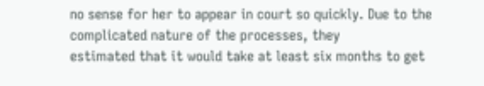no sense for her to appear in court so quickly. Due to the complicated nature of the processes, they
estimated that it would take at least six months to get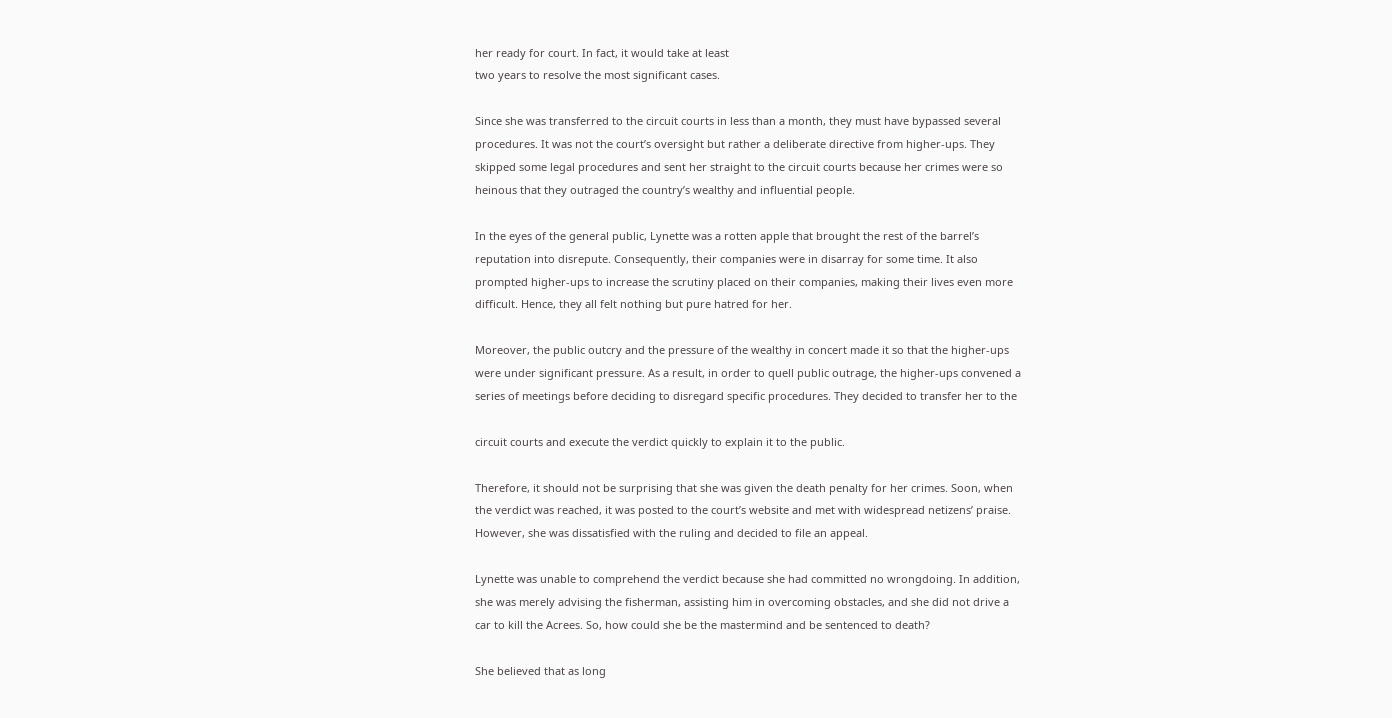her ready for court. In fact, it would take at least
two years to resolve the most significant cases.

Since she was transferred to the circuit courts in less than a month, they must have bypassed several
procedures. It was not the court’s oversight but rather a deliberate directive from higher-ups. They
skipped some legal procedures and sent her straight to the circuit courts because her crimes were so
heinous that they outraged the country’s wealthy and influential people.

In the eyes of the general public, Lynette was a rotten apple that brought the rest of the barrel’s
reputation into disrepute. Consequently, their companies were in disarray for some time. It also
prompted higher-ups to increase the scrutiny placed on their companies, making their lives even more
difficult. Hence, they all felt nothing but pure hatred for her.

Moreover, the public outcry and the pressure of the wealthy in concert made it so that the higher-ups
were under significant pressure. As a result, in order to quell public outrage, the higher-ups convened a
series of meetings before deciding to disregard specific procedures. They decided to transfer her to the

circuit courts and execute the verdict quickly to explain it to the public.

Therefore, it should not be surprising that she was given the death penalty for her crimes. Soon, when
the verdict was reached, it was posted to the court’s website and met with widespread netizens’ praise.
However, she was dissatisfied with the ruling and decided to file an appeal.

Lynette was unable to comprehend the verdict because she had committed no wrongdoing. In addition,
she was merely advising the fisherman, assisting him in overcoming obstacles, and she did not drive a
car to kill the Acrees. So, how could she be the mastermind and be sentenced to death?

She believed that as long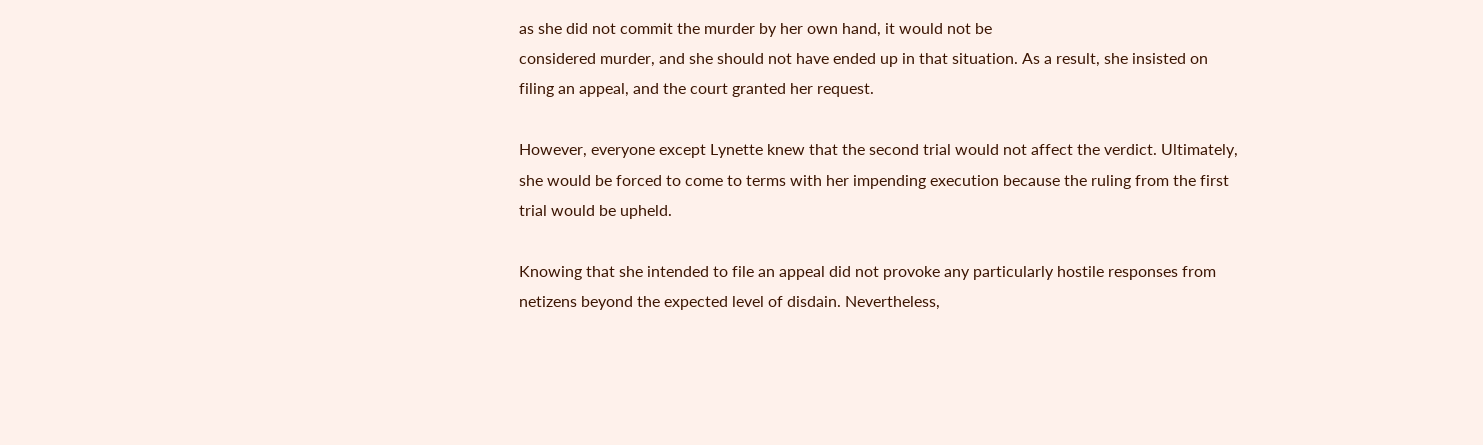as she did not commit the murder by her own hand, it would not be
considered murder, and she should not have ended up in that situation. As a result, she insisted on
filing an appeal, and the court granted her request.

However, everyone except Lynette knew that the second trial would not affect the verdict. Ultimately,
she would be forced to come to terms with her impending execution because the ruling from the first
trial would be upheld.

Knowing that she intended to file an appeal did not provoke any particularly hostile responses from
netizens beyond the expected level of disdain. Nevertheless,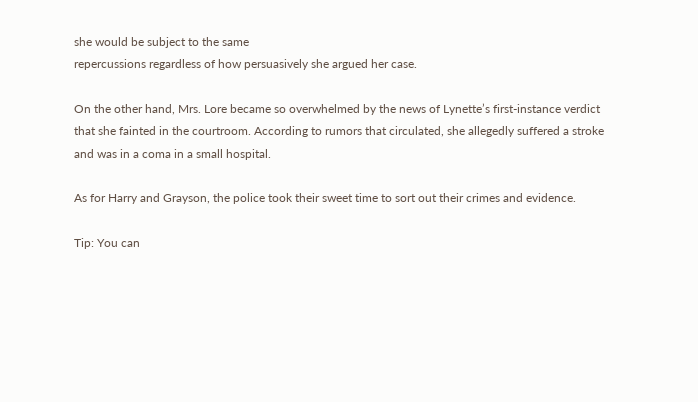she would be subject to the same
repercussions regardless of how persuasively she argued her case.

On the other hand, Mrs. Lore became so overwhelmed by the news of Lynette’s first-instance verdict
that she fainted in the courtroom. According to rumors that circulated, she allegedly suffered a stroke
and was in a coma in a small hospital.

As for Harry and Grayson, the police took their sweet time to sort out their crimes and evidence.

Tip: You can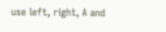use left, right, A and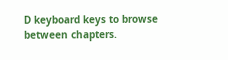D keyboard keys to browse between chapters.